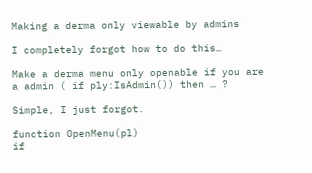Making a derma only viewable by admins

I completely forgot how to do this…

Make a derma menu only openable if you are a admin ( if ply:IsAdmin()) then … ?

Simple, I just forgot.

function OpenMenu(pl)
if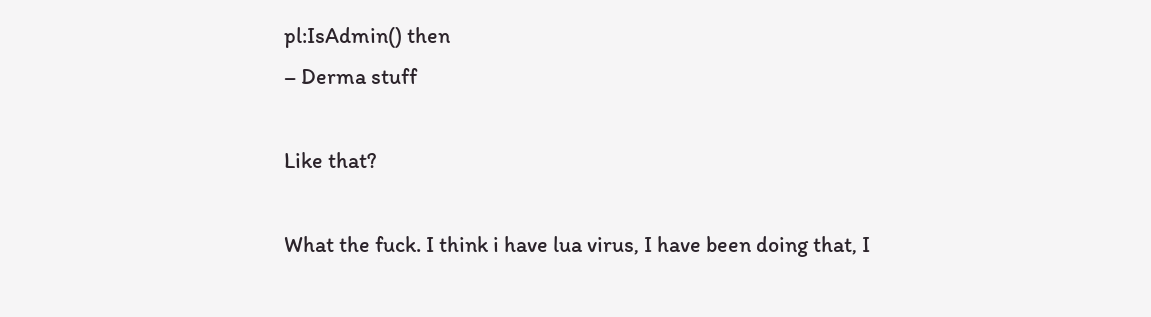pl:IsAdmin() then
– Derma stuff

Like that?

What the fuck. I think i have lua virus, I have been doing that, I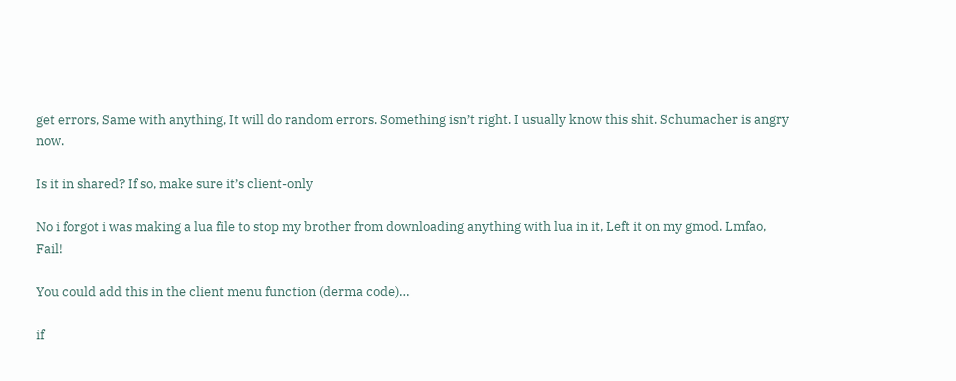get errors, Same with anything, It will do random errors. Something isn’t right. I usually know this shit. Schumacher is angry now.

Is it in shared? If so, make sure it’s client-only

No i forgot i was making a lua file to stop my brother from downloading anything with lua in it, Left it on my gmod. Lmfao, Fail!

You could add this in the client menu function (derma code)…

if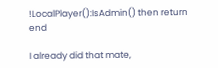!LocalPlayer():IsAdmin() then return end

I already did that mate,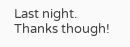Last night. Thanks though!